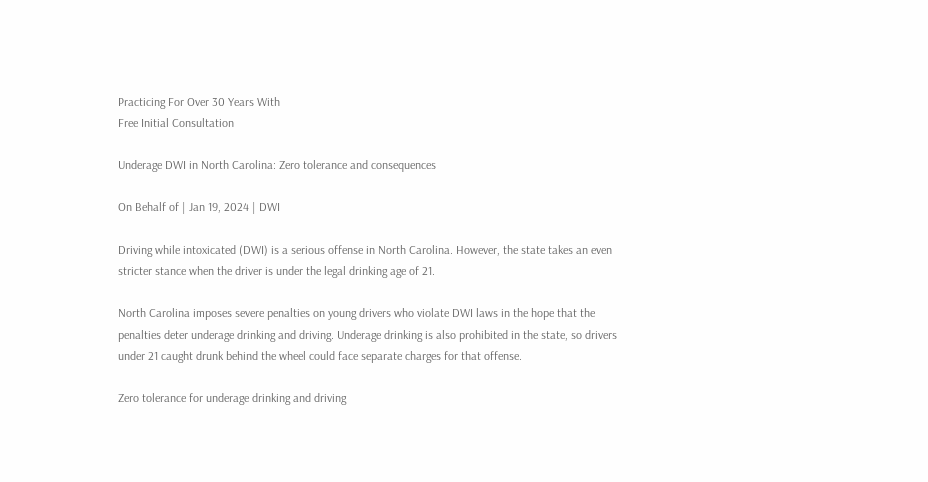Practicing For Over 30 Years With
Free Initial Consultation

Underage DWI in North Carolina: Zero tolerance and consequences

On Behalf of | Jan 19, 2024 | DWI

Driving while intoxicated (DWI) is a serious offense in North Carolina. However, the state takes an even stricter stance when the driver is under the legal drinking age of 21.

North Carolina imposes severe penalties on young drivers who violate DWI laws in the hope that the penalties deter underage drinking and driving. Underage drinking is also prohibited in the state, so drivers under 21 caught drunk behind the wheel could face separate charges for that offense.

Zero tolerance for underage drinking and driving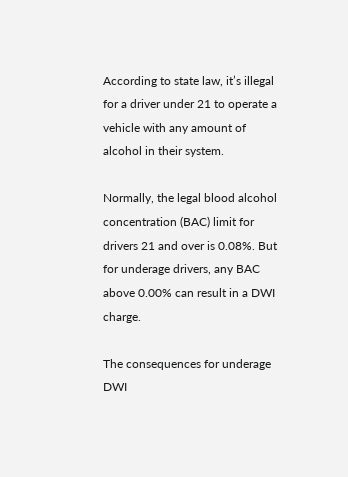According to state law, it’s illegal for a driver under 21 to operate a vehicle with any amount of alcohol in their system.

Normally, the legal blood alcohol concentration (BAC) limit for drivers 21 and over is 0.08%. But for underage drivers, any BAC above 0.00% can result in a DWI charge.

The consequences for underage DWI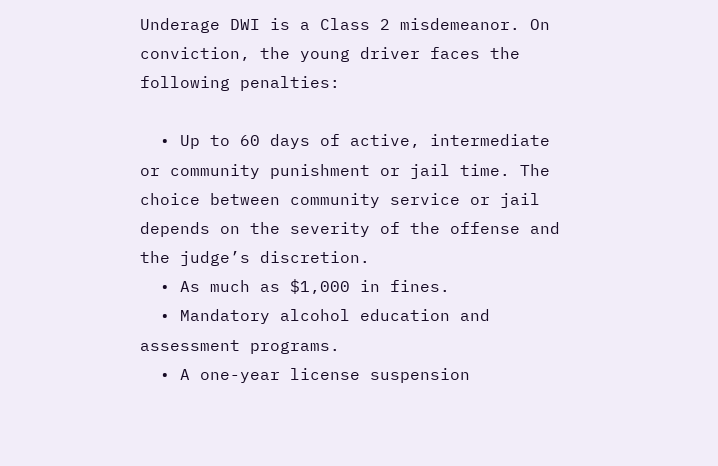Underage DWI is a Class 2 misdemeanor. On conviction, the young driver faces the following penalties:

  • Up to 60 days of active, intermediate or community punishment or jail time. The choice between community service or jail depends on the severity of the offense and the judge’s discretion.
  • As much as $1,000 in fines.
  • Mandatory alcohol education and assessment programs.
  • A one-year license suspension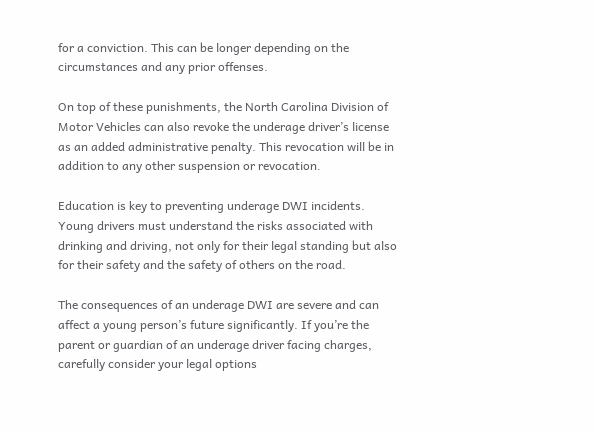for a conviction. This can be longer depending on the circumstances and any prior offenses.

On top of these punishments, the North Carolina Division of Motor Vehicles can also revoke the underage driver’s license as an added administrative penalty. This revocation will be in addition to any other suspension or revocation.

Education is key to preventing underage DWI incidents. Young drivers must understand the risks associated with drinking and driving, not only for their legal standing but also for their safety and the safety of others on the road.

The consequences of an underage DWI are severe and can affect a young person’s future significantly. If you’re the parent or guardian of an underage driver facing charges, carefully consider your legal options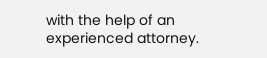with the help of an experienced attorney.